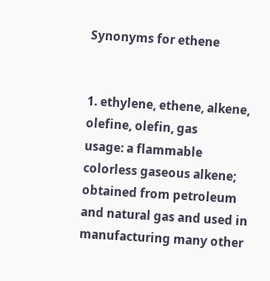Synonyms for ethene


1. ethylene, ethene, alkene, olefine, olefin, gas
usage: a flammable colorless gaseous alkene; obtained from petroleum and natural gas and used in manufacturing many other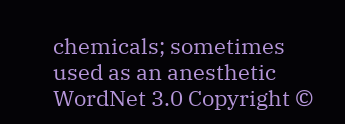chemicals; sometimes used as an anesthetic
WordNet 3.0 Copyright ©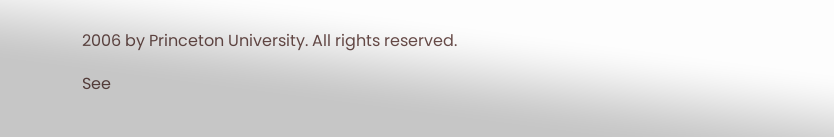2006 by Princeton University. All rights reserved.

See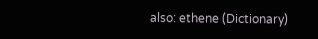also: ethene (Dictionary)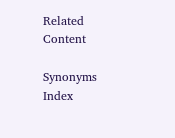Related Content

Synonyms Index